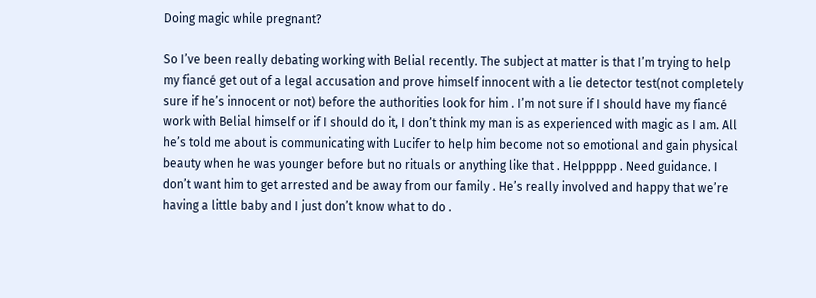Doing magic while pregnant?

So I’ve been really debating working with Belial recently. The subject at matter is that I’m trying to help my fiancé get out of a legal accusation and prove himself innocent with a lie detector test(not completely sure if he’s innocent or not) before the authorities look for him . I’m not sure if I should have my fiancé work with Belial himself or if I should do it, I don’t think my man is as experienced with magic as I am. All he’s told me about is communicating with Lucifer to help him become not so emotional and gain physical beauty when he was younger before but no rituals or anything like that . Helppppp . Need guidance. I don’t want him to get arrested and be away from our family . He’s really involved and happy that we’re having a little baby and I just don’t know what to do .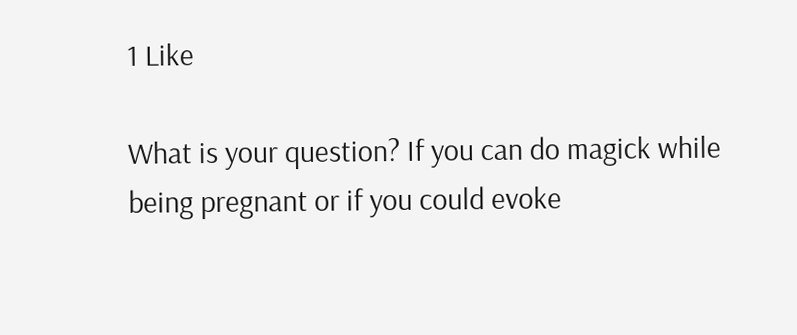1 Like

What is your question? If you can do magick while being pregnant or if you could evoke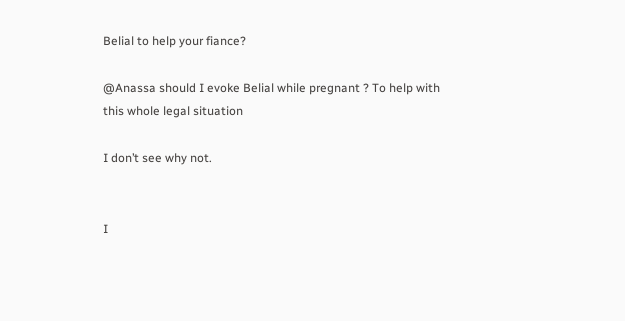Belial to help your fiance?

@Anassa should I evoke Belial while pregnant ? To help with this whole legal situation

I don’t see why not.


I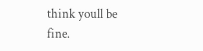think youll be fine.